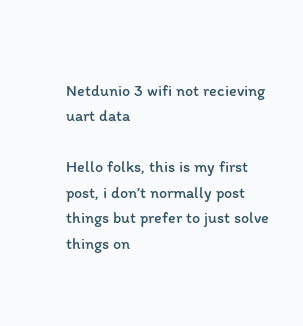Netdunio 3 wifi not recieving uart data

Hello folks, this is my first post, i don’t normally post things but prefer to just solve things on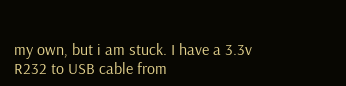my own, but i am stuck. I have a 3.3v R232 to USB cable from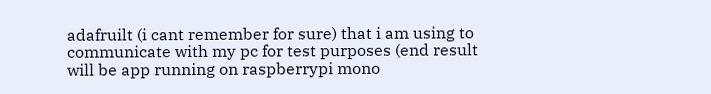adafruilt (i cant remember for sure) that i am using to communicate with my pc for test purposes (end result will be app running on raspberrypi mono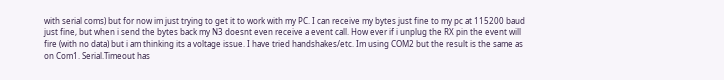with serial coms) but for now im just trying to get it to work with my PC. I can receive my bytes just fine to my pc at 115200 baud just fine, but when i send the bytes back my N3 doesnt even receive a event call. How ever if i unplug the RX pin the event will fire (with no data) but i am thinking its a voltage issue. I have tried handshakes/etc. Im using COM2 but the result is the same as on Com1. Serial.Timeout has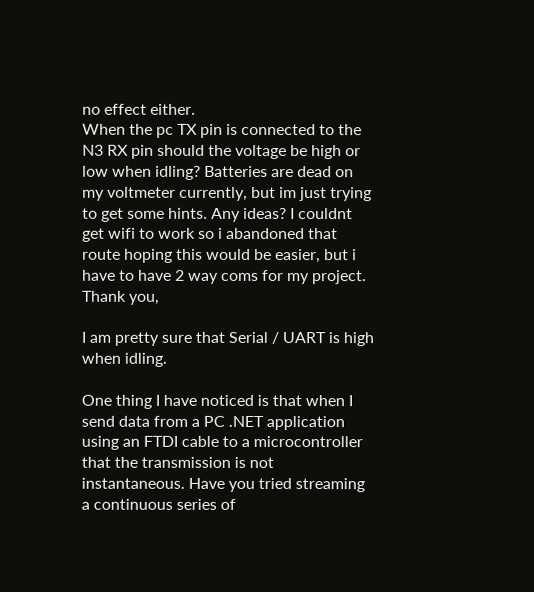no effect either.
When the pc TX pin is connected to the N3 RX pin should the voltage be high or low when idling? Batteries are dead on my voltmeter currently, but im just trying to get some hints. Any ideas? I couldnt get wifi to work so i abandoned that route hoping this would be easier, but i have to have 2 way coms for my project.
Thank you,

I am pretty sure that Serial / UART is high when idling.

One thing I have noticed is that when I send data from a PC .NET application using an FTDI cable to a microcontroller that the transmission is not instantaneous. Have you tried streaming a continuous series of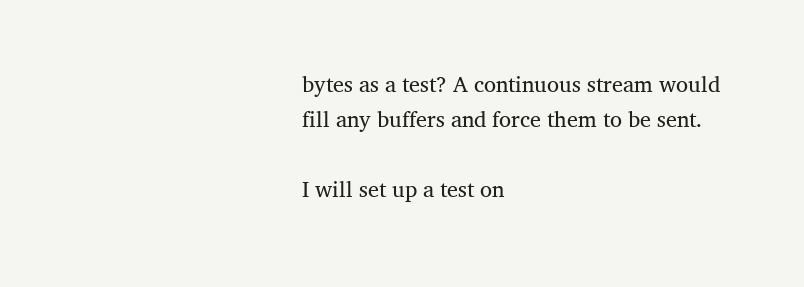bytes as a test? A continuous stream would fill any buffers and force them to be sent.

I will set up a test on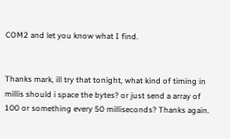COM2 and let you know what I find.


Thanks mark, ill try that tonight, what kind of timing in millis should i space the bytes? or just send a array of 100 or something every 50 milliseconds? Thanks again.